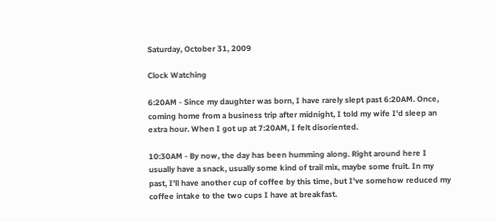Saturday, October 31, 2009

Clock Watching

6:20AM - Since my daughter was born, I have rarely slept past 6:20AM. Once, coming home from a business trip after midnight, I told my wife I'd sleep an extra hour. When I got up at 7:20AM, I felt disoriented.

10:30AM - By now, the day has been humming along. Right around here I usually have a snack, usually some kind of trail mix, maybe some fruit. In my past, I'll have another cup of coffee by this time, but I've somehow reduced my coffee intake to the two cups I have at breakfast.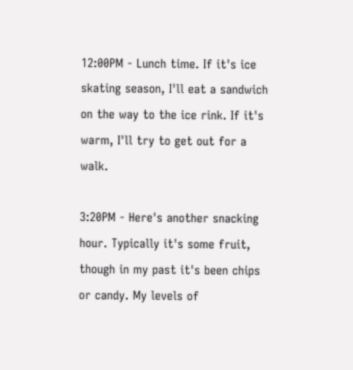12:00PM - Lunch time. If it's ice skating season, I'll eat a sandwich on the way to the ice rink. If it's warm, I'll try to get out for a walk.

3:20PM - Here's another snacking hour. Typically it's some fruit, though in my past it's been chips or candy. My levels of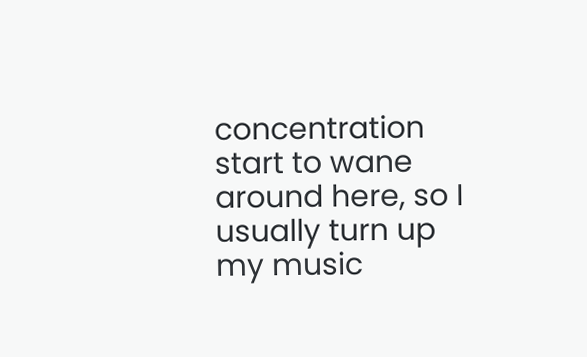concentration start to wane around here, so I usually turn up my music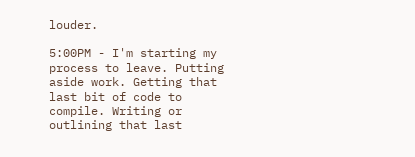louder.

5:00PM - I'm starting my process to leave. Putting aside work. Getting that last bit of code to compile. Writing or outlining that last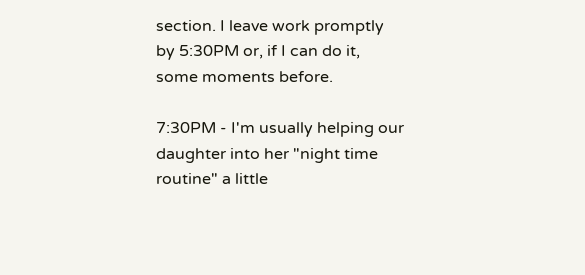section. I leave work promptly by 5:30PM or, if I can do it, some moments before.

7:30PM - I'm usually helping our daughter into her "night time routine" a little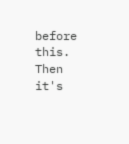before this. Then it's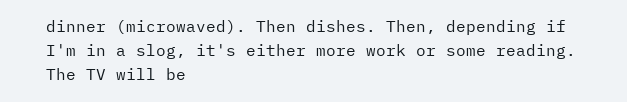dinner (microwaved). Then dishes. Then, depending if I'm in a slog, it's either more work or some reading. The TV will be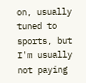on, usually tuned to sports, but I'm usually not paying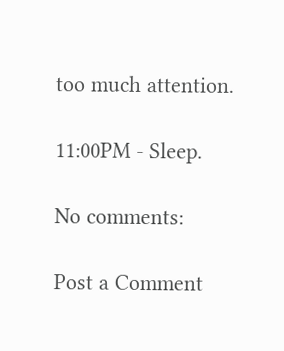too much attention.

11:00PM - Sleep.

No comments:

Post a Comment